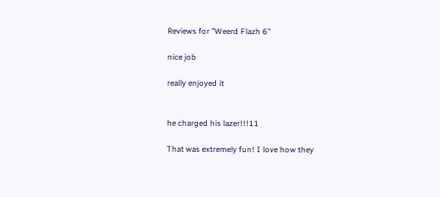Reviews for "Weerd Flazh 6"

nice job

really enjoyed it


he charged his lazer!!!11

That was extremely fun! I love how they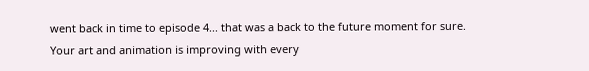went back in time to episode 4... that was a back to the future moment for sure. Your art and animation is improving with every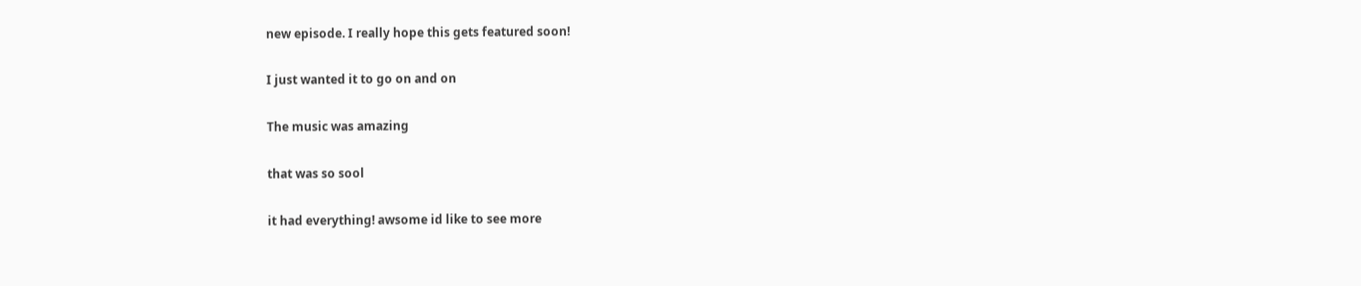new episode. I really hope this gets featured soon!

I just wanted it to go on and on

The music was amazing

that was so sool

it had everything! awsome id like to see more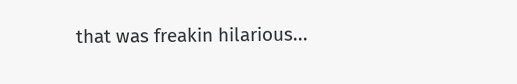that was freakin hilarious...